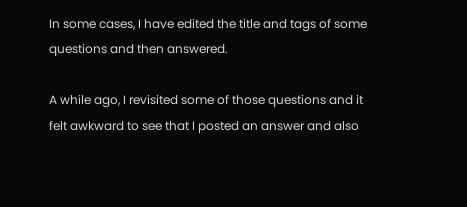In some cases, I have edited the title and tags of some questions and then answered.

A while ago, I revisited some of those questions and it felt awkward to see that I posted an answer and also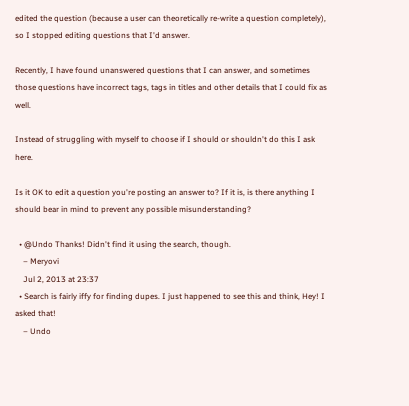edited the question (because a user can theoretically re-write a question completely), so I stopped editing questions that I'd answer.

Recently, I have found unanswered questions that I can answer, and sometimes those questions have incorrect tags, tags in titles and other details that I could fix as well.

Instead of struggling with myself to choose if I should or shouldn't do this I ask here.

Is it OK to edit a question you're posting an answer to? If it is, is there anything I should bear in mind to prevent any possible misunderstanding?

  • @Undo Thanks! Didn't find it using the search, though.
    – Meryovi
    Jul 2, 2013 at 23:37
  • Search is fairly iffy for finding dupes. I just happened to see this and think, Hey! I asked that!
    – Undo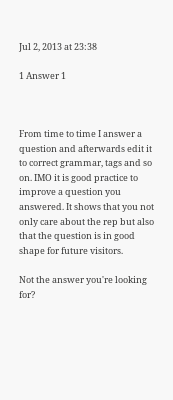Jul 2, 2013 at 23:38

1 Answer 1



From time to time I answer a question and afterwards edit it to correct grammar, tags and so on. IMO it is good practice to improve a question you answered. It shows that you not only care about the rep but also that the question is in good shape for future visitors.

Not the answer you're looking for?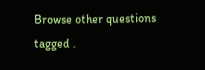Browse other questions tagged .